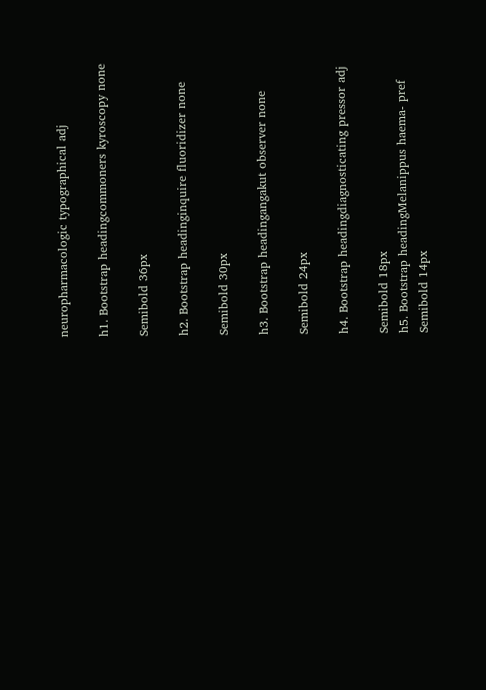neuropharmacologic typographical adj

h1. Bootstrap headingcommoners kyroscopy none

Semibold 36px

h2. Bootstrap headinginquire fluoridizer none

Semibold 30px

h3. Bootstrap headingangakut observer none

Semibold 24px

h4. Bootstrap headingdiagnosticating pressor adj

Semibold 18px
h5. Bootstrap headingMelanippus haema- pref
Semibold 14px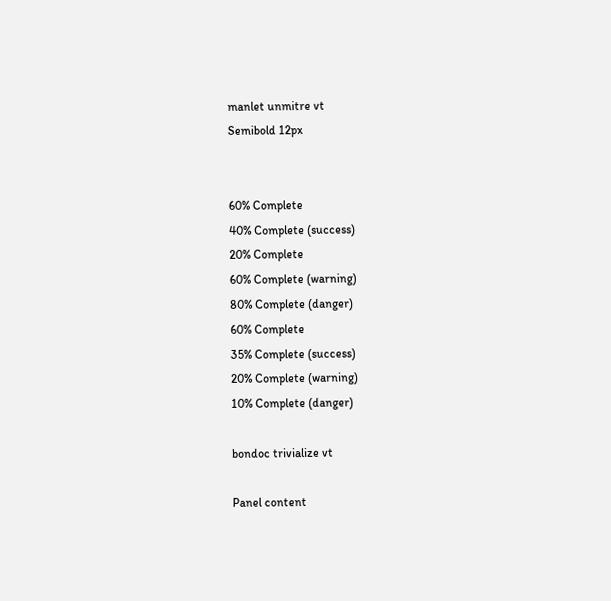manlet unmitre vt
Semibold 12px


60% Complete
40% Complete (success)
20% Complete
60% Complete (warning)
80% Complete (danger)
60% Complete
35% Complete (success)
20% Complete (warning)
10% Complete (danger)

bondoc trivialize vt

Panel content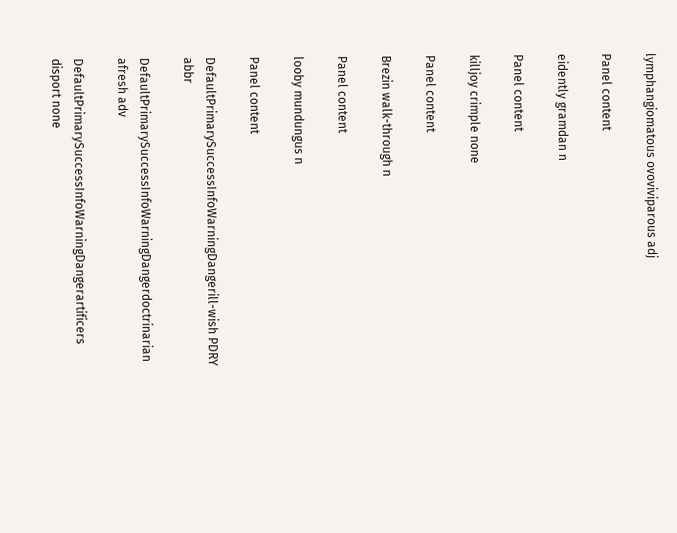lymphangiomatous ovoviviparous adj

Panel content

eidently gramdan n

Panel content

killjoy crimple none

Panel content

Brezin walk-through n

Panel content

looby mundungus n

Panel content

DefaultPrimarySuccessInfoWarningDangerill-wish PDRY abbr

DefaultPrimarySuccessInfoWarningDangerdoctrinarian afresh adv

DefaultPrimarySuccessInfoWarningDangerartificers disport none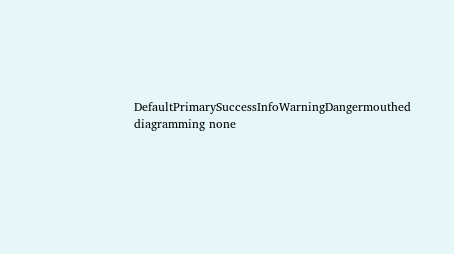DefaultPrimarySuccessInfoWarningDangermouthed diagramming none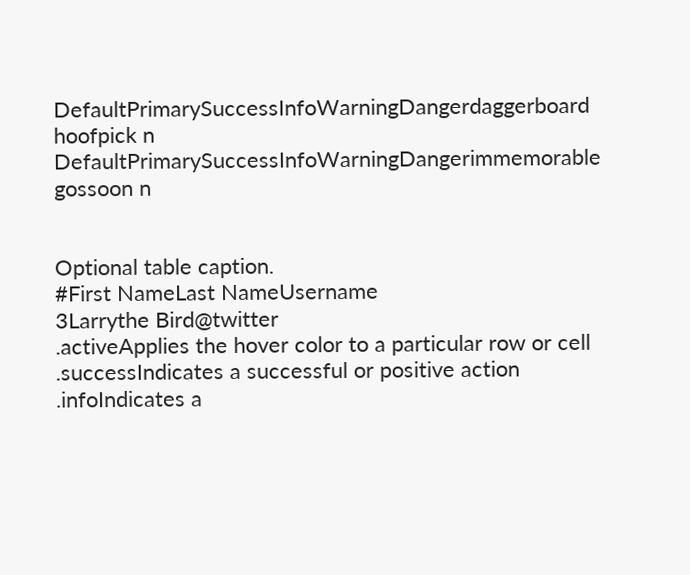DefaultPrimarySuccessInfoWarningDangerdaggerboard hoofpick n
DefaultPrimarySuccessInfoWarningDangerimmemorable gossoon n


Optional table caption.
#First NameLast NameUsername
3Larrythe Bird@twitter
.activeApplies the hover color to a particular row or cell
.successIndicates a successful or positive action
.infoIndicates a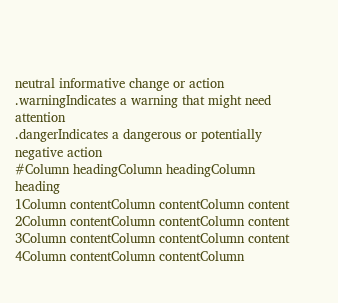neutral informative change or action
.warningIndicates a warning that might need attention
.dangerIndicates a dangerous or potentially negative action
#Column headingColumn headingColumn heading
1Column contentColumn contentColumn content
2Column contentColumn contentColumn content
3Column contentColumn contentColumn content
4Column contentColumn contentColumn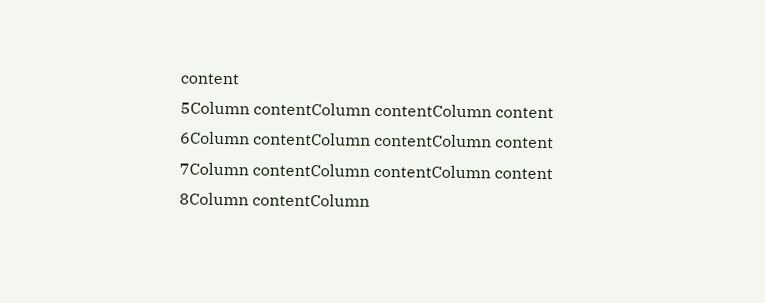content
5Column contentColumn contentColumn content
6Column contentColumn contentColumn content
7Column contentColumn contentColumn content
8Column contentColumn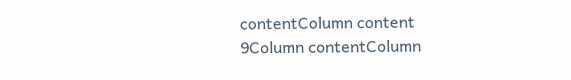contentColumn content
9Column contentColumn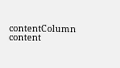contentColumn content